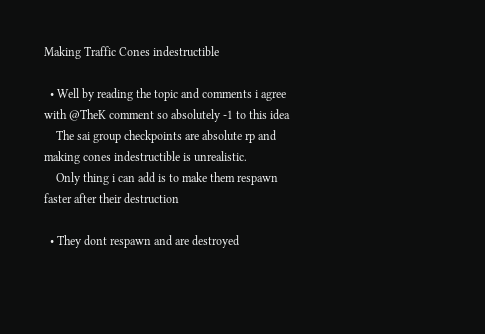Making Traffic Cones indestructible

  • Well by reading the topic and comments i agree with @TheK comment so absolutely -1 to this idea
    The sai group checkpoints are absolute rp and making cones indestructible is unrealistic.
    Only thing i can add is to make them respawn faster after their destruction

  • They dont respawn and are destroyed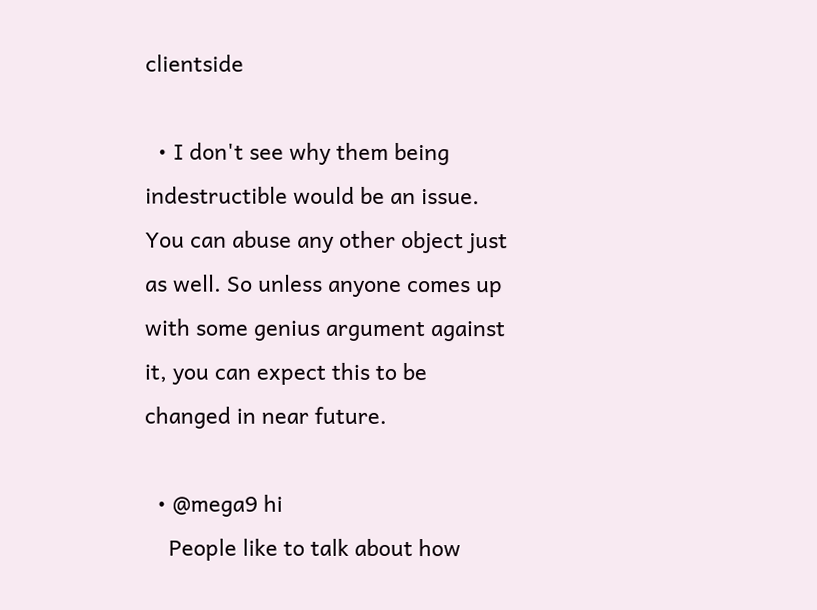clientside

  • I don't see why them being indestructible would be an issue. You can abuse any other object just as well. So unless anyone comes up with some genius argument against it, you can expect this to be changed in near future.

  • @mega9 hi
    People like to talk about how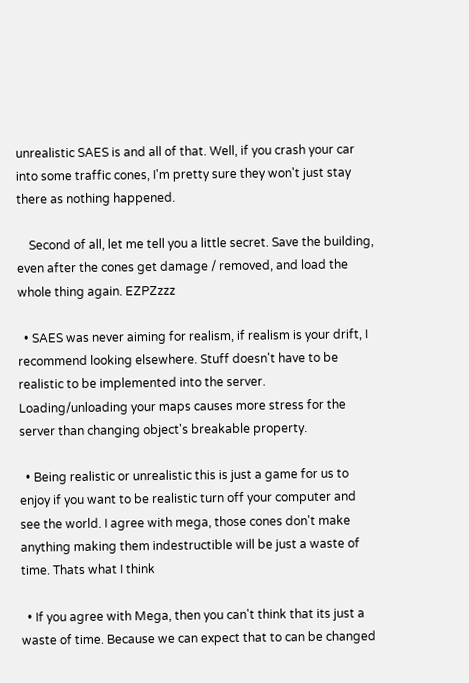unrealistic SAES is and all of that. Well, if you crash your car into some traffic cones, I'm pretty sure they won't just stay there as nothing happened.

    Second of all, let me tell you a little secret. Save the building, even after the cones get damage / removed, and load the whole thing again. EZPZzzz

  • SAES was never aiming for realism, if realism is your drift, I recommend looking elsewhere. Stuff doesn't have to be realistic to be implemented into the server. Loading/unloading your maps causes more stress for the server than changing object's breakable property.

  • Being realistic or unrealistic this is just a game for us to enjoy if you want to be realistic turn off your computer and see the world. I agree with mega, those cones don't make anything making them indestructible will be just a waste of time. Thats what I think

  • If you agree with Mega, then you can't think that its just a waste of time. Because we can expect that to can be changed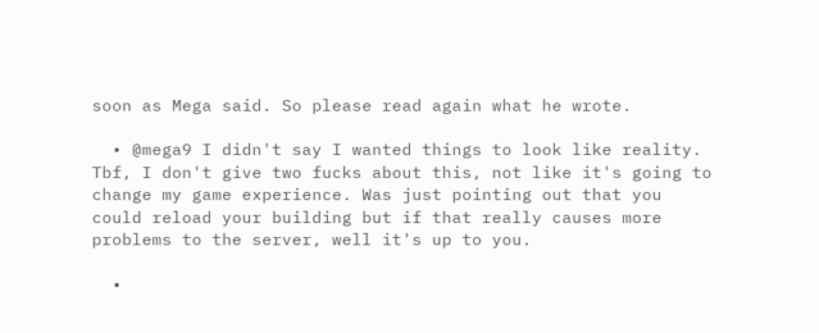soon as Mega said. So please read again what he wrote.

  • @mega9 I didn't say I wanted things to look like reality. Tbf, I don't give two fucks about this, not like it's going to change my game experience. Was just pointing out that you could reload your building but if that really causes more problems to the server, well it's up to you.

  •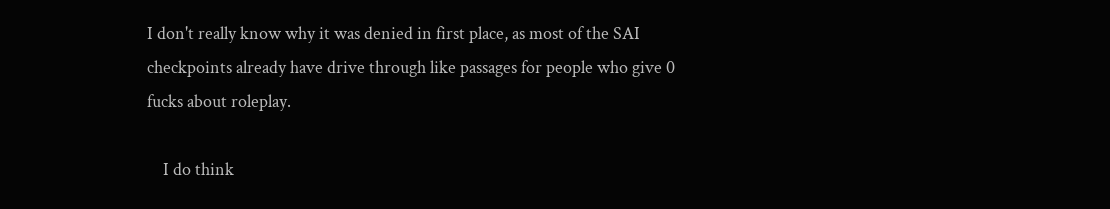I don't really know why it was denied in first place, as most of the SAI checkpoints already have drive through like passages for people who give 0 fucks about roleplay.

    I do think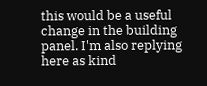this would be a useful change in the building panel. I'm also replying here as kind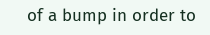of a bump in order to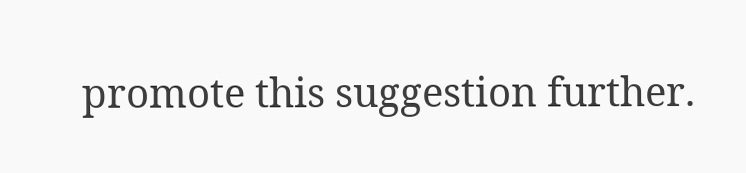promote this suggestion further.